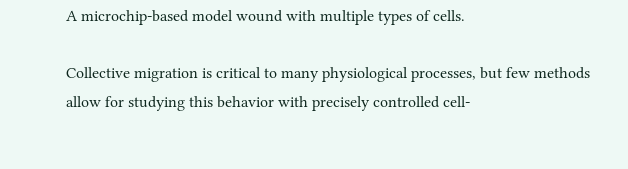A microchip-based model wound with multiple types of cells.

Collective migration is critical to many physiological processes, but few methods allow for studying this behavior with precisely controlled cell-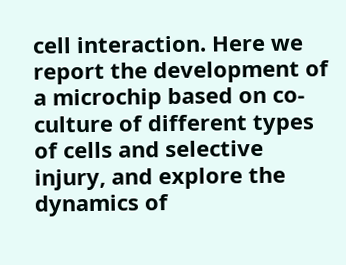cell interaction. Here we report the development of a microchip based on co-culture of different types of cells and selective injury, and explore the dynamics of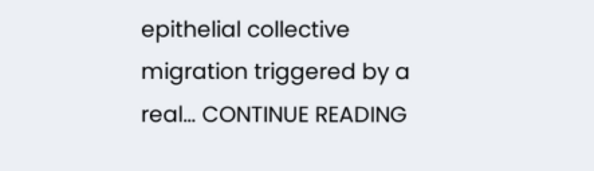epithelial collective migration triggered by a real… CONTINUE READING